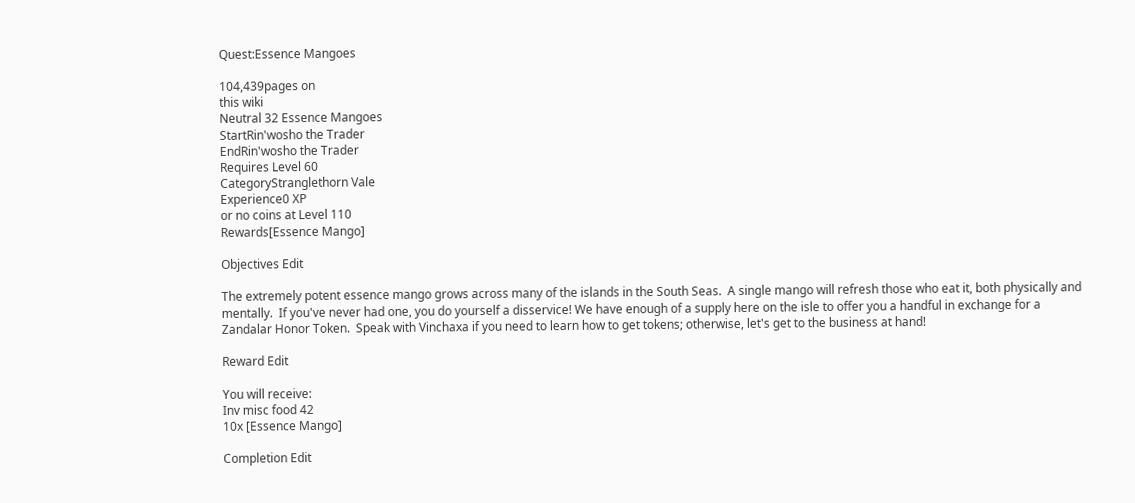Quest:Essence Mangoes

104,439pages on
this wiki
Neutral 32 Essence Mangoes
StartRin'wosho the Trader
EndRin'wosho the Trader
Requires Level 60
CategoryStranglethorn Vale
Experience0 XP
or no coins at Level 110
Rewards[Essence Mango]

Objectives Edit

The extremely potent essence mango grows across many of the islands in the South Seas.  A single mango will refresh those who eat it, both physically and mentally.  If you've never had one, you do yourself a disservice! We have enough of a supply here on the isle to offer you a handful in exchange for a Zandalar Honor Token.  Speak with Vinchaxa if you need to learn how to get tokens; otherwise, let's get to the business at hand!

Reward Edit

You will receive:
Inv misc food 42
10x [Essence Mango]

Completion Edit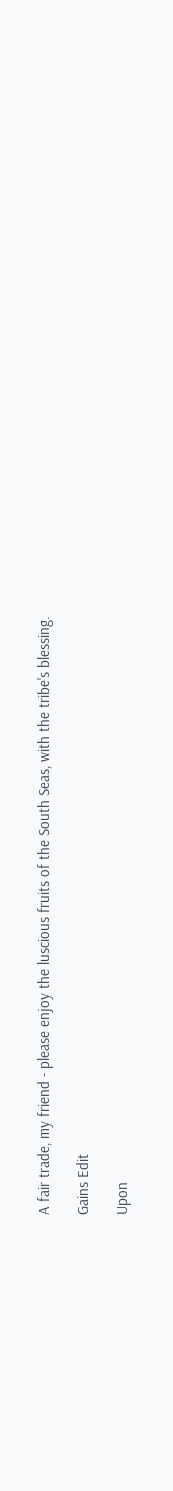A fair trade, my friend - please enjoy the luscious fruits of the South Seas, with the tribe's blessing.

Gains Edit

Upon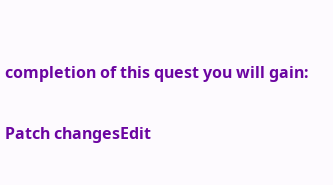completion of this quest you will gain:

Patch changesEdit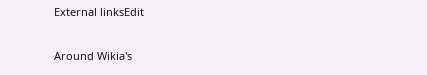External linksEdit

Around Wikia's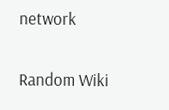network

Random Wiki